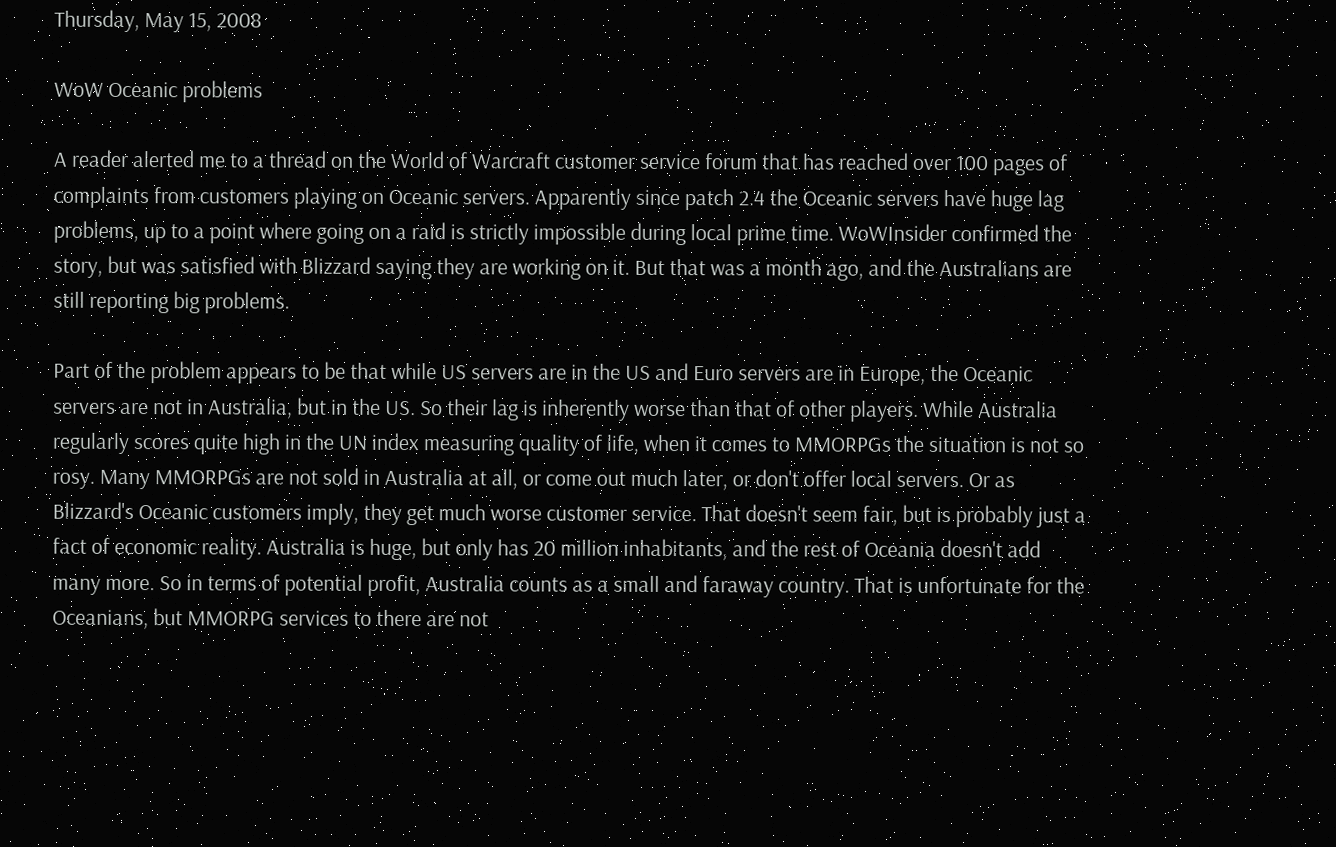Thursday, May 15, 2008

WoW Oceanic problems

A reader alerted me to a thread on the World of Warcraft customer service forum that has reached over 100 pages of complaints from customers playing on Oceanic servers. Apparently since patch 2.4 the Oceanic servers have huge lag problems, up to a point where going on a raid is strictly impossible during local prime time. WoWInsider confirmed the story, but was satisfied with Blizzard saying they are working on it. But that was a month ago, and the Australians are still reporting big problems.

Part of the problem appears to be that while US servers are in the US and Euro servers are in Europe, the Oceanic servers are not in Australia, but in the US. So their lag is inherently worse than that of other players. While Australia regularly scores quite high in the UN index measuring quality of life, when it comes to MMORPGs the situation is not so rosy. Many MMORPGs are not sold in Australia at all, or come out much later, or don't offer local servers. Or as Blizzard's Oceanic customers imply, they get much worse customer service. That doesn't seem fair, but is probably just a fact of economic reality. Australia is huge, but only has 20 million inhabitants, and the rest of Oceania doesn't add many more. So in terms of potential profit, Australia counts as a small and faraway country. That is unfortunate for the Oceanians, but MMORPG services to there are not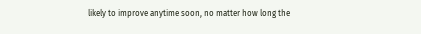likely to improve anytime soon, no matter how long the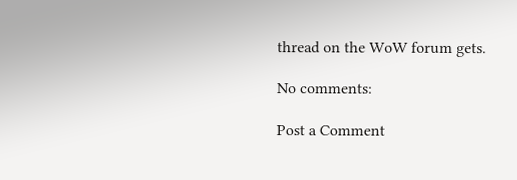thread on the WoW forum gets.

No comments:

Post a Comment